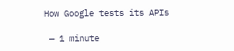How Google tests its APIs

 — 1 minute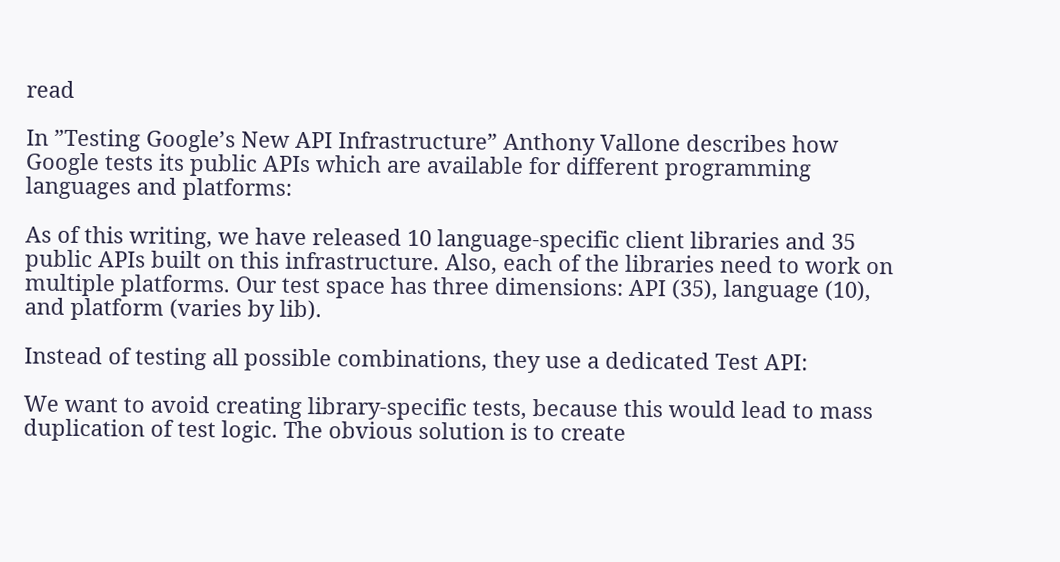read

In ”Testing Google’s New API Infrastructure” Anthony Vallone describes how Google tests its public APIs which are available for different programming languages and platforms:

As of this writing, we have released 10 language-specific client libraries and 35 public APIs built on this infrastructure. Also, each of the libraries need to work on multiple platforms. Our test space has three dimensions: API (35), language (10), and platform (varies by lib).

Instead of testing all possible combinations, they use a dedicated Test API:

We want to avoid creating library-specific tests, because this would lead to mass duplication of test logic. The obvious solution is to create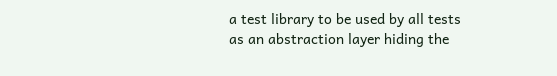a test library to be used by all tests as an abstraction layer hiding the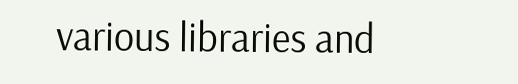various libraries and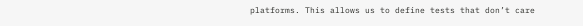platforms. This allows us to define tests that don’t care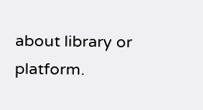about library or platform.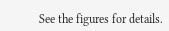See the figures for details.